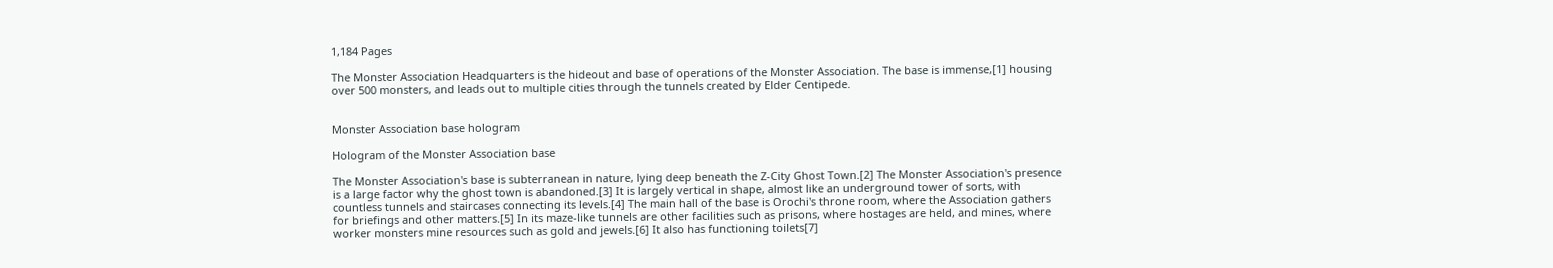1,184 Pages

The Monster Association Headquarters is the hideout and base of operations of the Monster Association. The base is immense,[1] housing over 500 monsters, and leads out to multiple cities through the tunnels created by Elder Centipede.


Monster Association base hologram

Hologram of the Monster Association base

The Monster Association's base is subterranean in nature, lying deep beneath the Z-City Ghost Town.[2] The Monster Association's presence is a large factor why the ghost town is abandoned.[3] It is largely vertical in shape, almost like an underground tower of sorts, with countless tunnels and staircases connecting its levels.[4] The main hall of the base is Orochi's throne room, where the Association gathers for briefings and other matters.[5] In its maze-like tunnels are other facilities such as prisons, where hostages are held, and mines, where worker monsters mine resources such as gold and jewels.[6] It also has functioning toilets[7]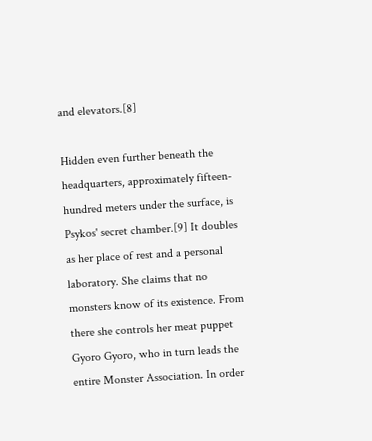and elevators.[8]

Hidden even further beneath the headquarters, approximately fifteen-hundred meters under the surface, is Psykos' secret chamber.[9] It doubles as her place of rest and a personal laboratory. She claims that no monsters know of its existence. From there she controls her meat puppet Gyoro Gyoro, who in turn leads the entire Monster Association. In order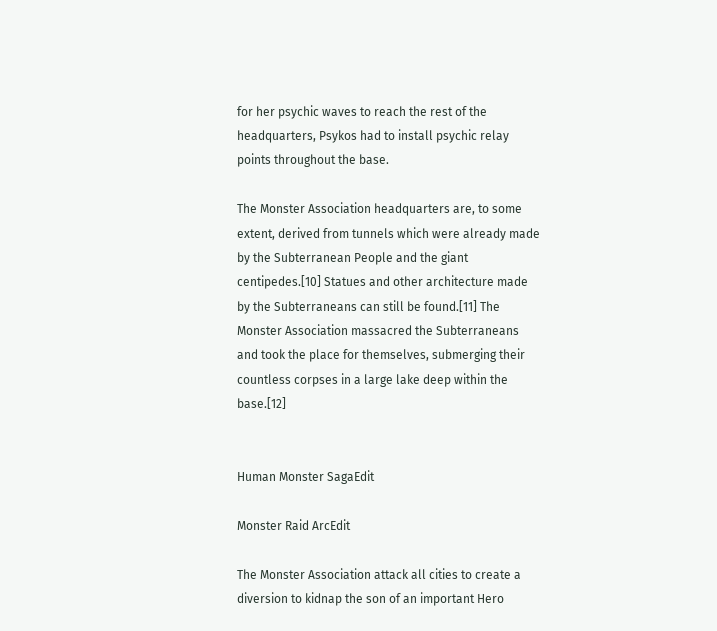for her psychic waves to reach the rest of the headquarters, Psykos had to install psychic relay points throughout the base.

The Monster Association headquarters are, to some extent, derived from tunnels which were already made by the Subterranean People and the giant centipedes.[10] Statues and other architecture made by the Subterraneans can still be found.[11] The Monster Association massacred the Subterraneans and took the place for themselves, submerging their countless corpses in a large lake deep within the base.[12]


Human Monster SagaEdit

Monster Raid ArcEdit

The Monster Association attack all cities to create a diversion to kidnap the son of an important Hero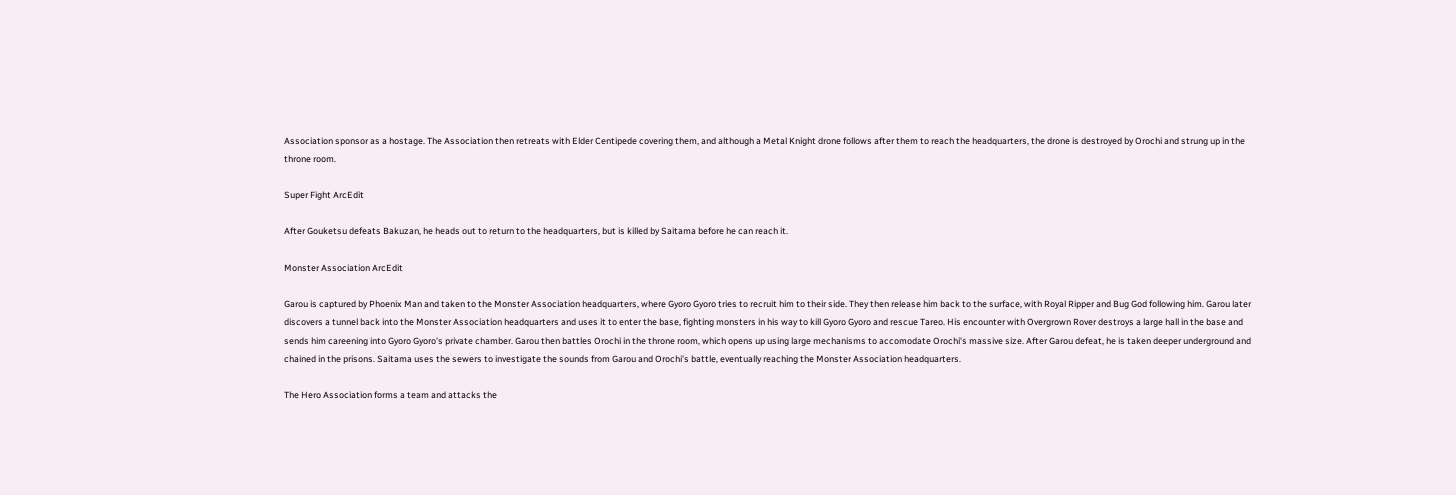Association sponsor as a hostage. The Association then retreats with Elder Centipede covering them, and although a Metal Knight drone follows after them to reach the headquarters, the drone is destroyed by Orochi and strung up in the throne room.

Super Fight ArcEdit

After Gouketsu defeats Bakuzan, he heads out to return to the headquarters, but is killed by Saitama before he can reach it.

Monster Association ArcEdit

Garou is captured by Phoenix Man and taken to the Monster Association headquarters, where Gyoro Gyoro tries to recruit him to their side. They then release him back to the surface, with Royal Ripper and Bug God following him. Garou later discovers a tunnel back into the Monster Association headquarters and uses it to enter the base, fighting monsters in his way to kill Gyoro Gyoro and rescue Tareo. His encounter with Overgrown Rover destroys a large hall in the base and sends him careening into Gyoro Gyoro's private chamber. Garou then battles Orochi in the throne room, which opens up using large mechanisms to accomodate Orochi's massive size. After Garou defeat, he is taken deeper underground and chained in the prisons. Saitama uses the sewers to investigate the sounds from Garou and Orochi's battle, eventually reaching the Monster Association headquarters.

The Hero Association forms a team and attacks the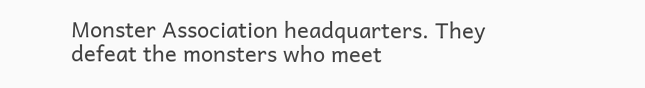Monster Association headquarters. They defeat the monsters who meet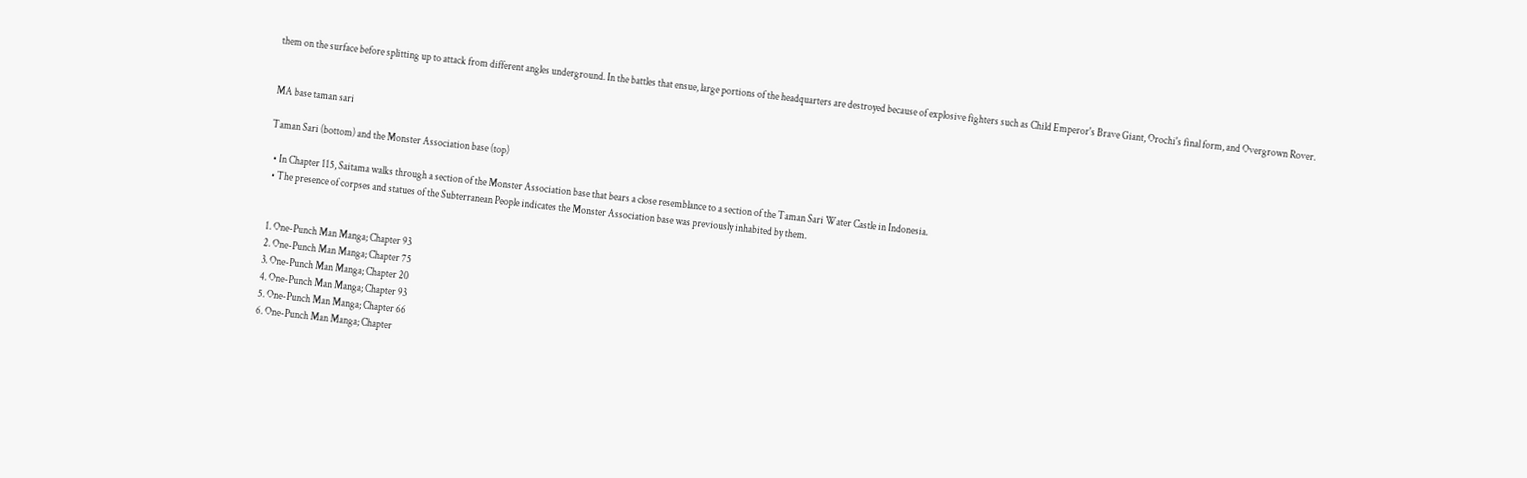them on the surface before splitting up to attack from different angles underground. In the battles that ensue, large portions of the headquarters are destroyed because of explosive fighters such as Child Emperor's Brave Giant, Orochi's final form, and Overgrown Rover.


MA base taman sari

Taman Sari (bottom) and the Monster Association base (top)

  • In Chapter 115, Saitama walks through a section of the Monster Association base that bears a close resemblance to a section of the Taman Sari Water Castle in Indonesia.
  • The presence of corpses and statues of the Subterranean People indicates the Monster Association base was previously inhabited by them.


  1. One-Punch Man Manga; Chapter 93
  2. One-Punch Man Manga; Chapter 75
  3. One-Punch Man Manga; Chapter 20
  4. One-Punch Man Manga; Chapter 93
  5. One-Punch Man Manga; Chapter 66
  6. One-Punch Man Manga; Chapter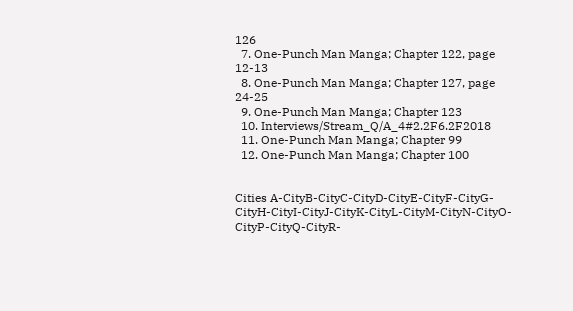126
  7. One-Punch Man Manga; Chapter 122, page 12-13
  8. One-Punch Man Manga; Chapter 127, page 24-25
  9. One-Punch Man Manga; Chapter 123
  10. Interviews/Stream_Q/A_4#2.2F6.2F2018
  11. One-Punch Man Manga; Chapter 99
  12. One-Punch Man Manga; Chapter 100


Cities A-CityB-CityC-CityD-CityE-CityF-CityG-CityH-CityI-CityJ-CityK-CityL-CityM-CityN-CityO-CityP-CityQ-CityR-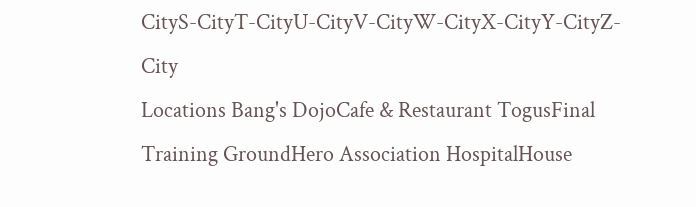CityS-CityT-CityU-CityV-CityW-CityX-CityY-CityZ-City
Locations Bang's DojoCafe & Restaurant TogusFinal Training GroundHero Association HospitalHouse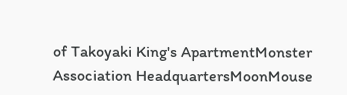of Takoyaki King's ApartmentMonster Association HeadquartersMoonMouse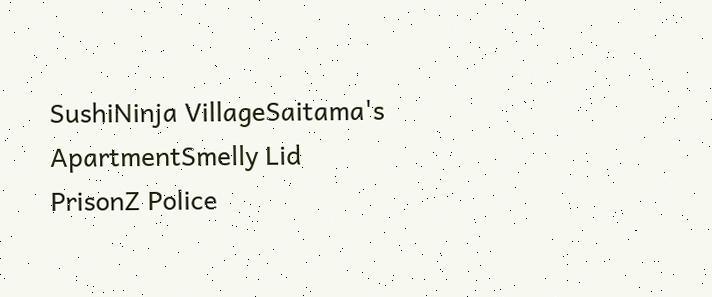SushiNinja VillageSaitama's ApartmentSmelly Lid PrisonZ Police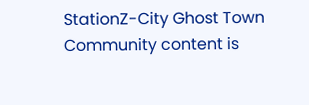StationZ-City Ghost Town
Community content is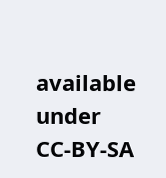available under CC-BY-SA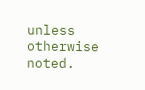unless otherwise noted.